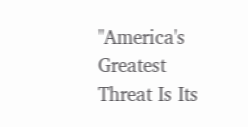"America's Greatest Threat Is Its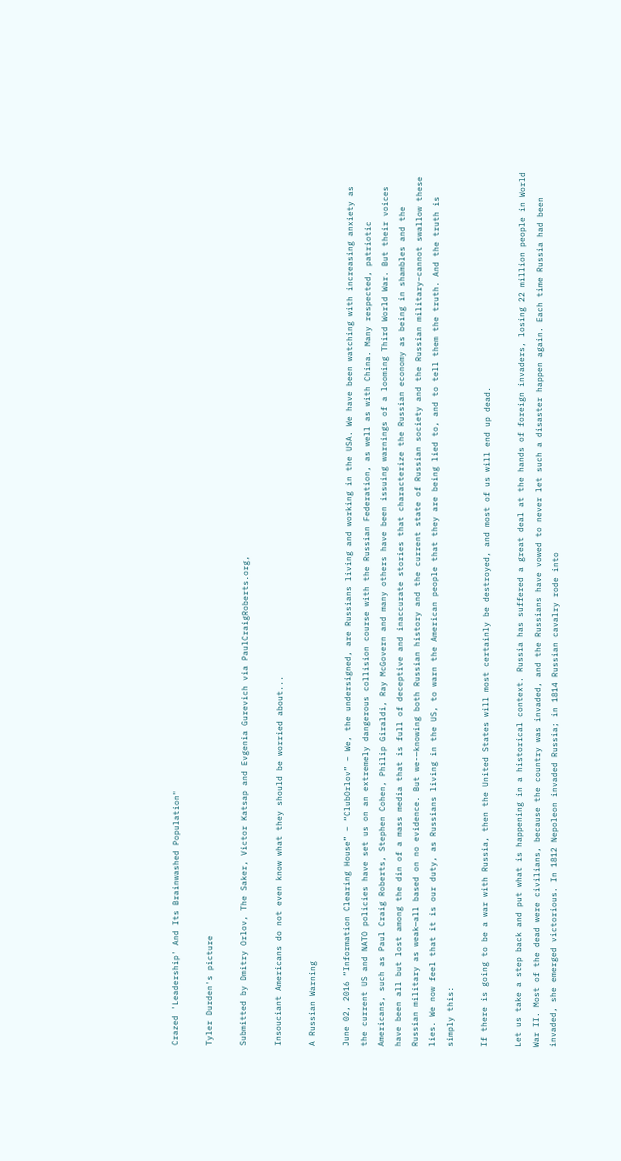Crazed 'Leadership' And Its Brainwashed Population"

Tyler Durden's picture

Submitted by Dmitry Orlov, The Saker, Victor Katsap and Evgenia Gurevich via PaulCraigRoberts.org,

Insouciant Americans do not even know what they should be worried about...

A Russian Warning

June 02, 2016 “Information Clearing House” – “ClubOrlov” – We, the undersigned, are Russians living and working in the USA. We have been watching with increasing anxiety as the current US and NATO policies have set us on an extremely dangerous collision course with the Russian Federation, as well as with China. Many respected, patriotic Americans, such as Paul Craig Roberts, Stephen Cohen, Philip Giraldi, Ray McGovern and many others have been issuing warnings of a looming Third World War. But their voices have been all but lost among the din of a mass media that is full of deceptive and inaccurate stories that characterize the Russian economy as being in shambles and the Russian military as weak—all based on no evidence. But we-—knowing both Russian history and the current state of Russian society and the Russian military–cannot swallow these lies. We now feel that it is our duty, as Russians living in the US, to warn the American people that they are being lied to, and to tell them the truth. And the truth is simply this:

If there is going to be a war with Russia, then the United States will most certainly be destroyed, and most of us will end up dead.

Let us take a step back and put what is happening in a historical context. Russia has suffered a great deal at the hands of foreign invaders, losing 22 million people in World War II. Most of the dead were civilians, because the country was invaded, and the Russians have vowed to never let such a disaster happen again. Each time Russia had been invaded, she emerged victorious. In 1812 Nepoleon invaded Russia; in 1814 Russian cavalry rode into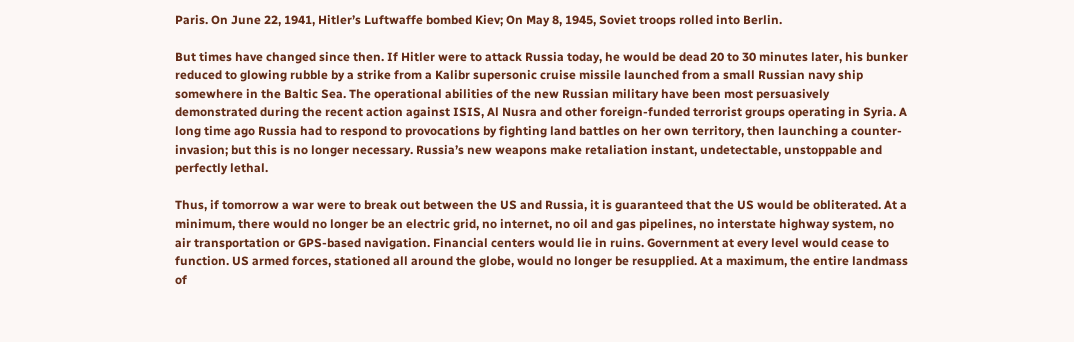Paris. On June 22, 1941, Hitler’s Luftwaffe bombed Kiev; On May 8, 1945, Soviet troops rolled into Berlin.

But times have changed since then. If Hitler were to attack Russia today, he would be dead 20 to 30 minutes later, his bunker reduced to glowing rubble by a strike from a Kalibr supersonic cruise missile launched from a small Russian navy ship somewhere in the Baltic Sea. The operational abilities of the new Russian military have been most persuasively demonstrated during the recent action against ISIS, Al Nusra and other foreign-funded terrorist groups operating in Syria. A long time ago Russia had to respond to provocations by fighting land battles on her own territory, then launching a counter-invasion; but this is no longer necessary. Russia’s new weapons make retaliation instant, undetectable, unstoppable and perfectly lethal.

Thus, if tomorrow a war were to break out between the US and Russia, it is guaranteed that the US would be obliterated. At a minimum, there would no longer be an electric grid, no internet, no oil and gas pipelines, no interstate highway system, no air transportation or GPS-based navigation. Financial centers would lie in ruins. Government at every level would cease to function. US armed forces, stationed all around the globe, would no longer be resupplied. At a maximum, the entire landmass of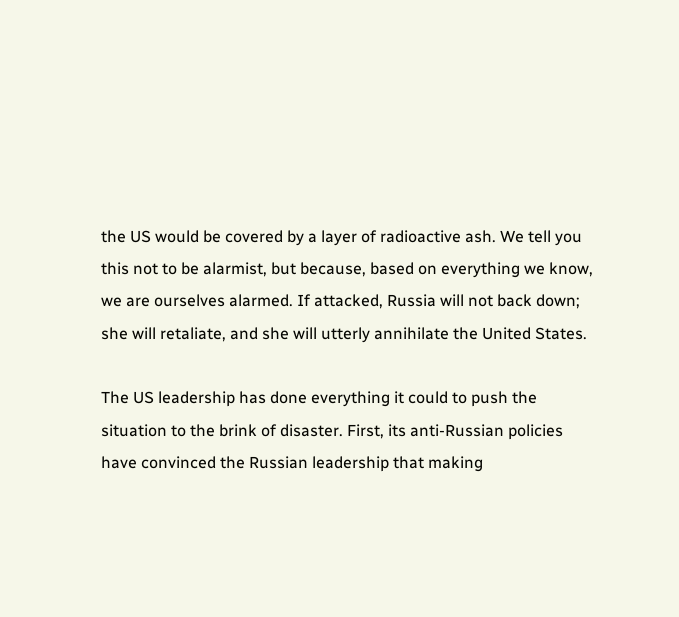the US would be covered by a layer of radioactive ash. We tell you this not to be alarmist, but because, based on everything we know, we are ourselves alarmed. If attacked, Russia will not back down; she will retaliate, and she will utterly annihilate the United States.

The US leadership has done everything it could to push the situation to the brink of disaster. First, its anti-Russian policies have convinced the Russian leadership that making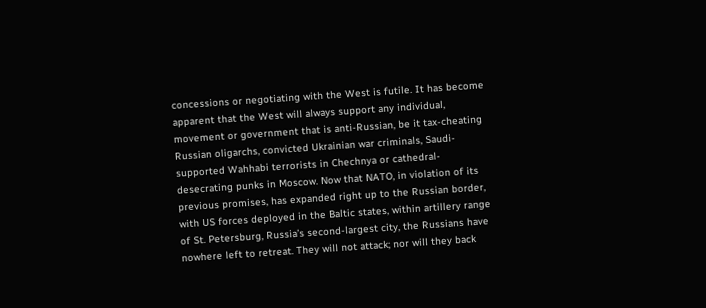concessions or negotiating with the West is futile. It has become apparent that the West will always support any individual, movement or government that is anti-Russian, be it tax-cheating Russian oligarchs, convicted Ukrainian war criminals, Saudi-supported Wahhabi terrorists in Chechnya or cathedral-desecrating punks in Moscow. Now that NATO, in violation of its previous promises, has expanded right up to the Russian border, with US forces deployed in the Baltic states, within artillery range of St. Petersburg, Russia’s second-largest city, the Russians have nowhere left to retreat. They will not attack; nor will they back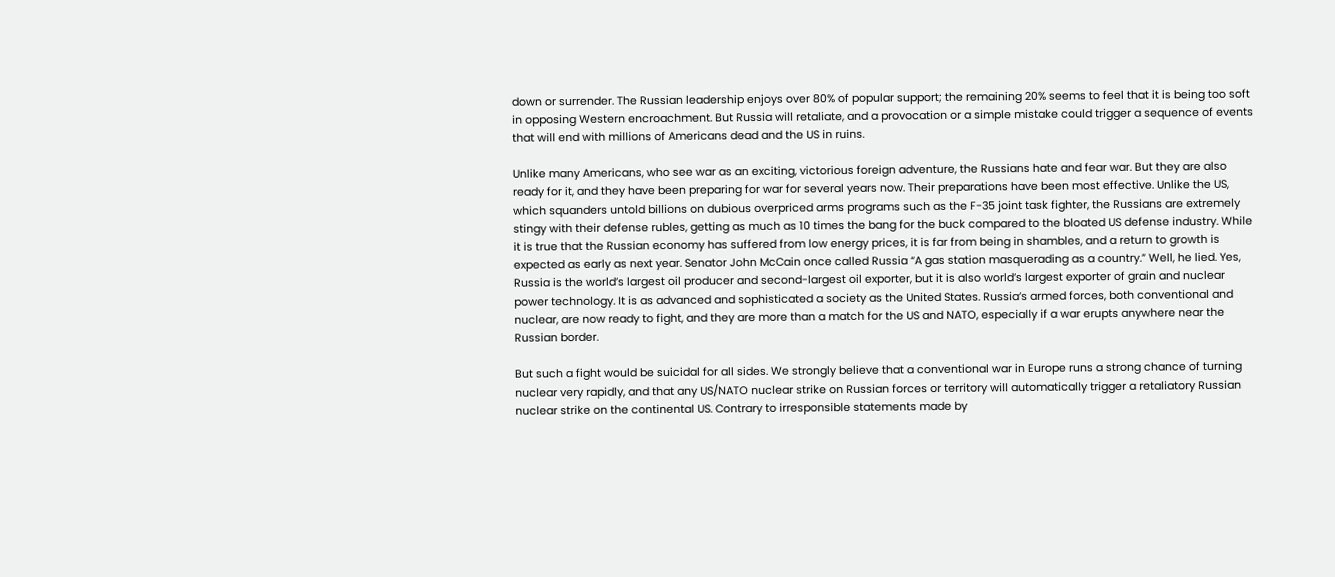down or surrender. The Russian leadership enjoys over 80% of popular support; the remaining 20% seems to feel that it is being too soft in opposing Western encroachment. But Russia will retaliate, and a provocation or a simple mistake could trigger a sequence of events that will end with millions of Americans dead and the US in ruins.

Unlike many Americans, who see war as an exciting, victorious foreign adventure, the Russians hate and fear war. But they are also ready for it, and they have been preparing for war for several years now. Their preparations have been most effective. Unlike the US, which squanders untold billions on dubious overpriced arms programs such as the F-35 joint task fighter, the Russians are extremely stingy with their defense rubles, getting as much as 10 times the bang for the buck compared to the bloated US defense industry. While it is true that the Russian economy has suffered from low energy prices, it is far from being in shambles, and a return to growth is expected as early as next year. Senator John McCain once called Russia “A gas station masquerading as a country.” Well, he lied. Yes, Russia is the world’s largest oil producer and second-largest oil exporter, but it is also world’s largest exporter of grain and nuclear power technology. It is as advanced and sophisticated a society as the United States. Russia’s armed forces, both conventional and nuclear, are now ready to fight, and they are more than a match for the US and NATO, especially if a war erupts anywhere near the Russian border.

But such a fight would be suicidal for all sides. We strongly believe that a conventional war in Europe runs a strong chance of turning nuclear very rapidly, and that any US/NATO nuclear strike on Russian forces or territory will automatically trigger a retaliatory Russian nuclear strike on the continental US. Contrary to irresponsible statements made by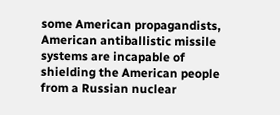some American propagandists, American antiballistic missile systems are incapable of shielding the American people from a Russian nuclear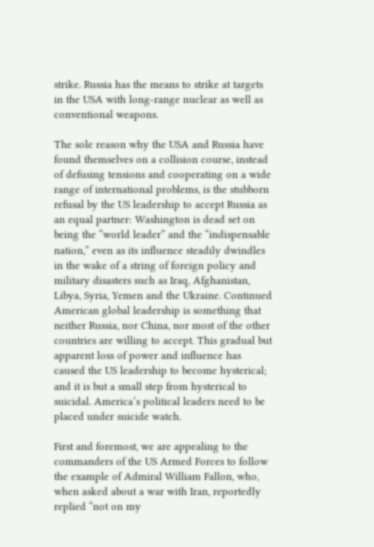strike. Russia has the means to strike at targets in the USA with long-range nuclear as well as conventional weapons.

The sole reason why the USA and Russia have found themselves on a collision course, instead of defusing tensions and cooperating on a wide range of international problems, is the stubborn refusal by the US leadership to accept Russia as an equal partner: Washington is dead set on being the “world leader” and the “indispensable nation,” even as its influence steadily dwindles in the wake of a string of foreign policy and military disasters such as Iraq, Afghanistan, Libya, Syria, Yemen and the Ukraine. Continued American global leadership is something that neither Russia, nor China, nor most of the other countries are willing to accept. This gradual but apparent loss of power and influence has caused the US leadership to become hysterical; and it is but a small step from hysterical to suicidal. America’s political leaders need to be placed under suicide watch.

First and foremost, we are appealing to the commanders of the US Armed Forces to follow the example of Admiral William Fallon, who, when asked about a war with Iran, reportedly replied “not on my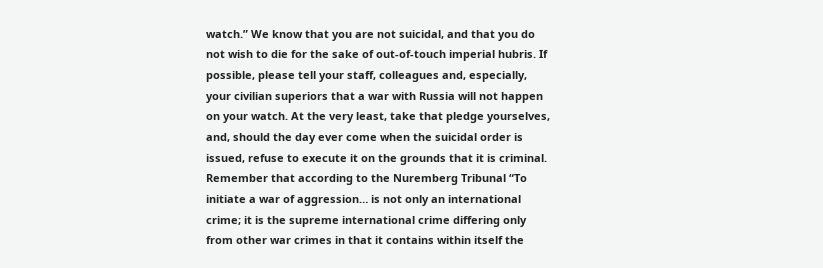watch.” We know that you are not suicidal, and that you do not wish to die for the sake of out-of-touch imperial hubris. If possible, please tell your staff, colleagues and, especially, your civilian superiors that a war with Russia will not happen on your watch. At the very least, take that pledge yourselves, and, should the day ever come when the suicidal order is issued, refuse to execute it on the grounds that it is criminal. Remember that according to the Nuremberg Tribunal “To initiate a war of aggression… is not only an international crime; it is the supreme international crime differing only from other war crimes in that it contains within itself the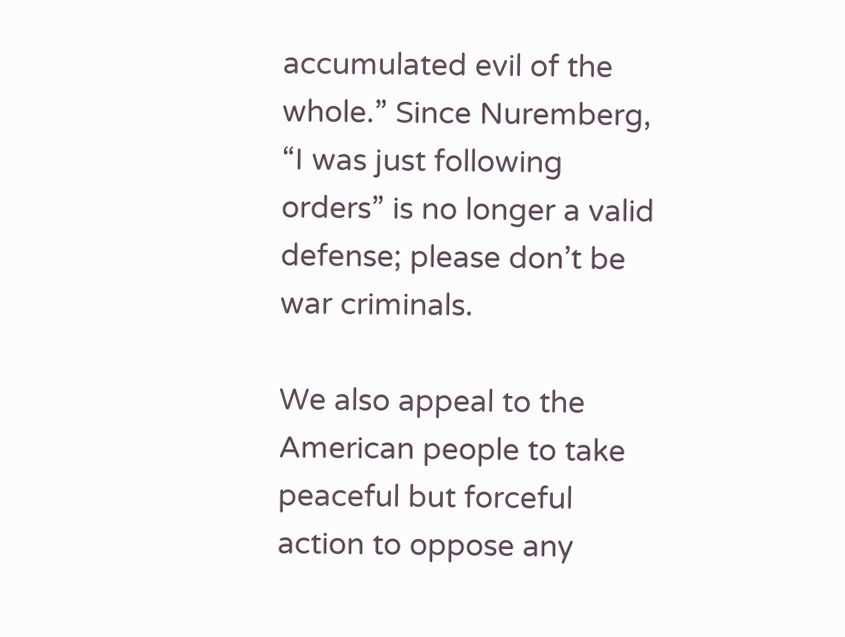accumulated evil of the whole.” Since Nuremberg, “I was just following orders” is no longer a valid defense; please don’t be war criminals.

We also appeal to the American people to take peaceful but forceful action to oppose any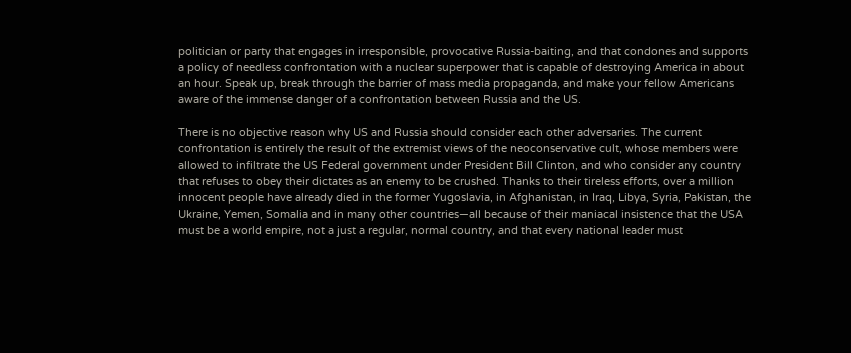politician or party that engages in irresponsible, provocative Russia-baiting, and that condones and supports a policy of needless confrontation with a nuclear superpower that is capable of destroying America in about an hour. Speak up, break through the barrier of mass media propaganda, and make your fellow Americans aware of the immense danger of a confrontation between Russia and the US.

There is no objective reason why US and Russia should consider each other adversaries. The current confrontation is entirely the result of the extremist views of the neoconservative cult, whose members were allowed to infiltrate the US Federal government under President Bill Clinton, and who consider any country that refuses to obey their dictates as an enemy to be crushed. Thanks to their tireless efforts, over a million innocent people have already died in the former Yugoslavia, in Afghanistan, in Iraq, Libya, Syria, Pakistan, the Ukraine, Yemen, Somalia and in many other countries—all because of their maniacal insistence that the USA must be a world empire, not a just a regular, normal country, and that every national leader must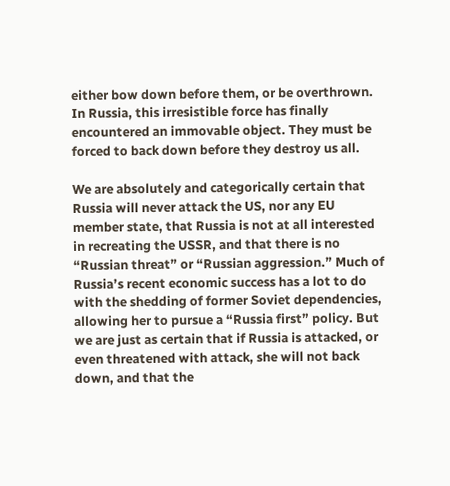either bow down before them, or be overthrown. In Russia, this irresistible force has finally encountered an immovable object. They must be forced to back down before they destroy us all.

We are absolutely and categorically certain that Russia will never attack the US, nor any EU member state, that Russia is not at all interested in recreating the USSR, and that there is no “Russian threat” or “Russian aggression.” Much of Russia’s recent economic success has a lot to do with the shedding of former Soviet dependencies, allowing her to pursue a “Russia first” policy. But we are just as certain that if Russia is attacked, or even threatened with attack, she will not back down, and that the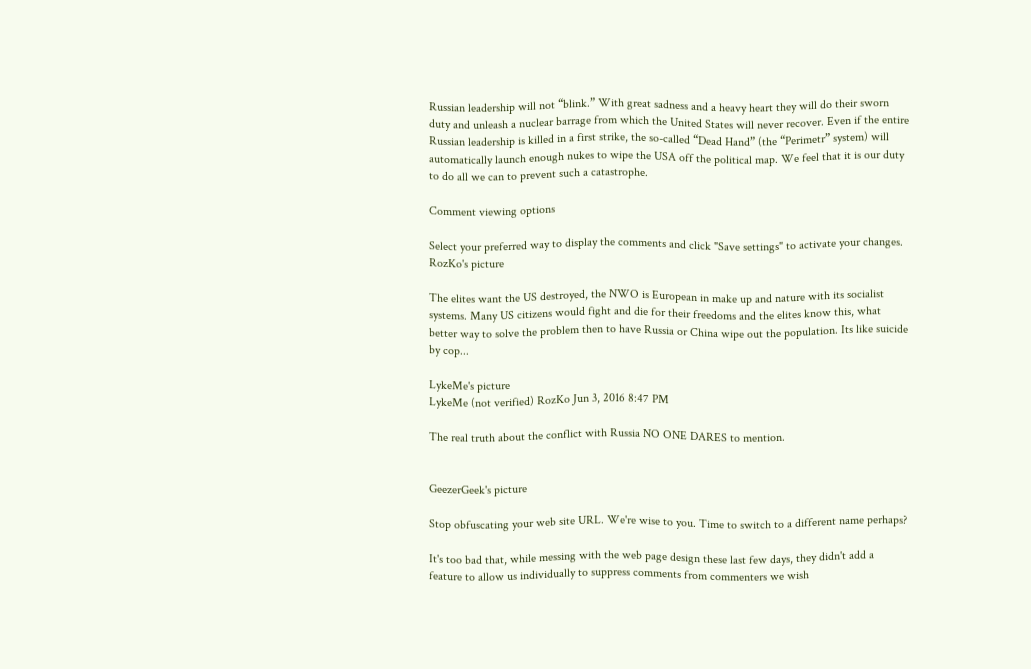Russian leadership will not “blink.” With great sadness and a heavy heart they will do their sworn duty and unleash a nuclear barrage from which the United States will never recover. Even if the entire Russian leadership is killed in a first strike, the so-called “Dead Hand” (the “Perimetr” system) will automatically launch enough nukes to wipe the USA off the political map. We feel that it is our duty to do all we can to prevent such a catastrophe.

Comment viewing options

Select your preferred way to display the comments and click "Save settings" to activate your changes.
RozKo's picture

The elites want the US destroyed, the NWO is European in make up and nature with its socialist systems. Many US citizens would fight and die for their freedoms and the elites know this, what better way to solve the problem then to have Russia or China wipe out the population. Its like suicide by cop...

LykeMe's picture
LykeMe (not verified) RozKo Jun 3, 2016 8:47 PM

The real truth about the conflict with Russia NO ONE DARES to mention.


GeezerGeek's picture

Stop obfuscating your web site URL. We're wise to you. Time to switch to a different name perhaps?

It's too bad that, while messing with the web page design these last few days, they didn't add a feature to allow us individually to suppress comments from commenters we wish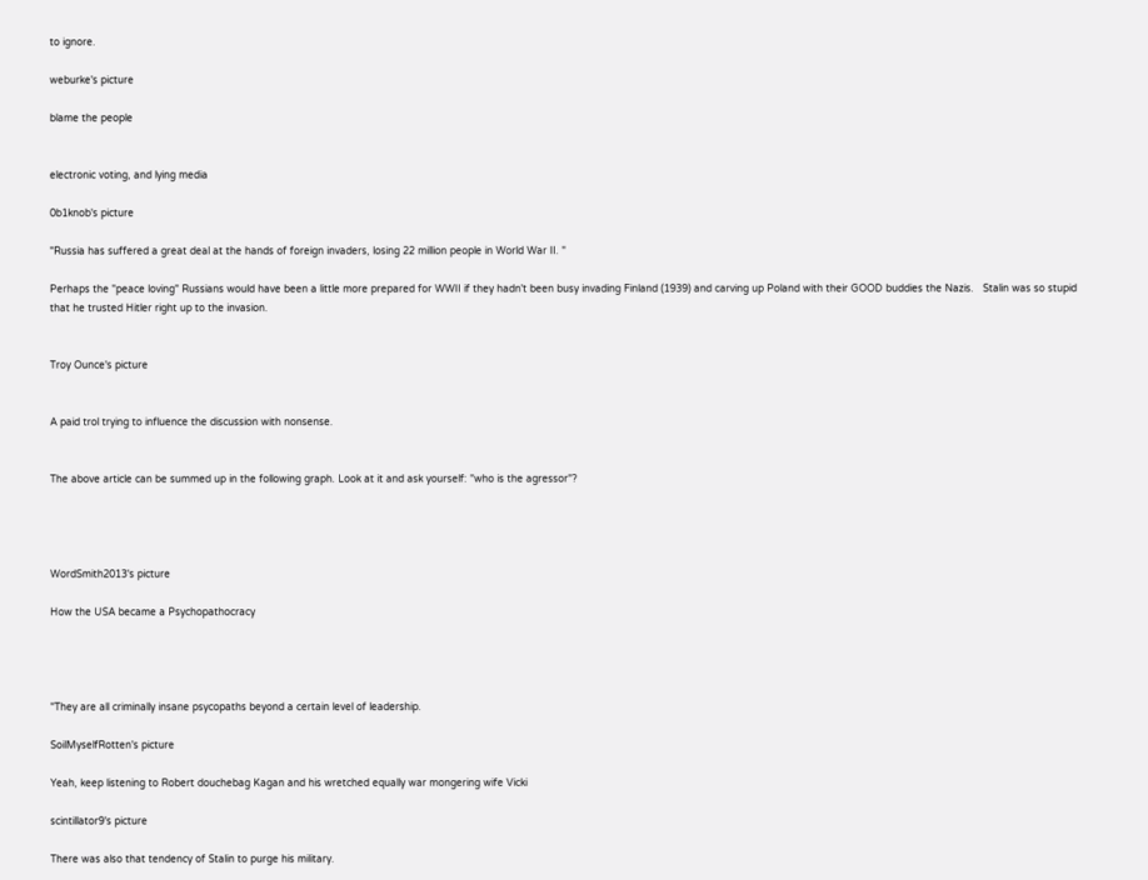to ignore.

weburke's picture

blame the people


electronic voting, and lying media

0b1knob's picture

"Russia has suffered a great deal at the hands of foreign invaders, losing 22 million people in World War II. "

Perhaps the "peace loving" Russians would have been a little more prepared for WWII if they hadn't been busy invading Finland (1939) and carving up Poland with their GOOD buddies the Nazis.   Stalin was so stupid that he trusted Hitler right up to the invasion.


Troy Ounce's picture


A paid trol trying to influence the discussion with nonsense.


The above article can be summed up in the following graph. Look at it and ask yourself: "who is the agressor"?




WordSmith2013's picture

How the USA became a Psychopathocracy




"They are all criminally insane psycopaths beyond a certain level of leadership.

SoilMyselfRotten's picture

Yeah, keep listening to Robert douchebag Kagan and his wretched equally war mongering wife Vicki

scintillator9's picture

There was also that tendency of Stalin to purge his military.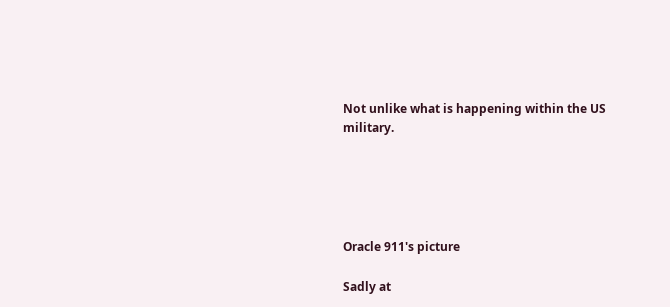Not unlike what is happening within the US military.





Oracle 911's picture

Sadly at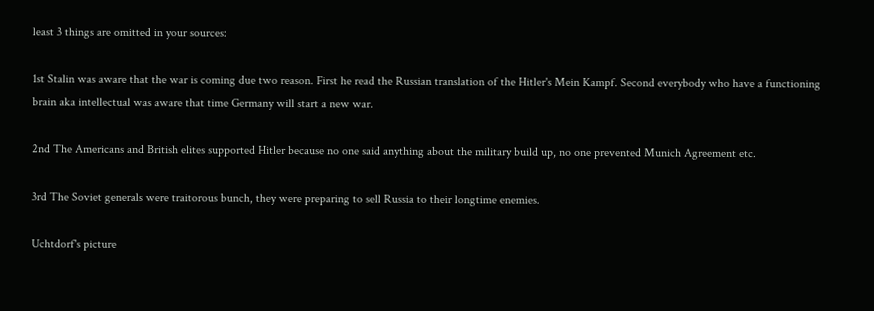least 3 things are omitted in your sources:

1st Stalin was aware that the war is coming due two reason. First he read the Russian translation of the Hitler's Mein Kampf. Second everybody who have a functioning brain aka intellectual was aware that time Germany will start a new war.

2nd The Americans and British elites supported Hitler because no one said anything about the military build up, no one prevented Munich Agreement etc.

3rd The Soviet generals were traitorous bunch, they were preparing to sell Russia to their longtime enemies.

Uchtdorf's picture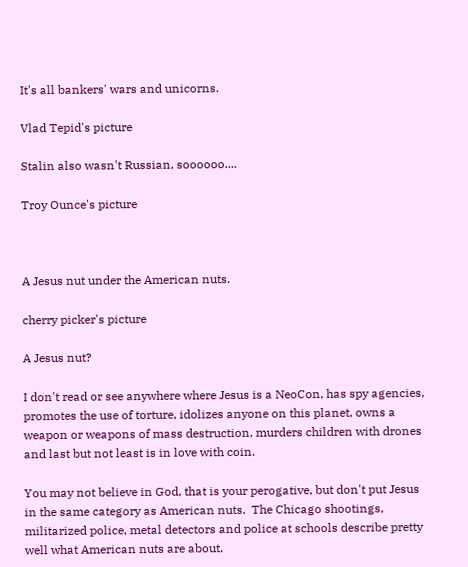It's all bankers' wars and unicorns.

Vlad Tepid's picture

Stalin also wasn't Russian, soooooo....

Troy Ounce's picture



A Jesus nut under the American nuts.

cherry picker's picture

A Jesus nut?

I don't read or see anywhere where Jesus is a NeoCon, has spy agencies, promotes the use of torture, idolizes anyone on this planet, owns a weapon or weapons of mass destruction, murders children with drones and last but not least is in love with coin.

You may not believe in God, that is your perogative, but don't put Jesus in the same category as American nuts.  The Chicago shootings, militarized police, metal detectors and police at schools describe pretty well what American nuts are about.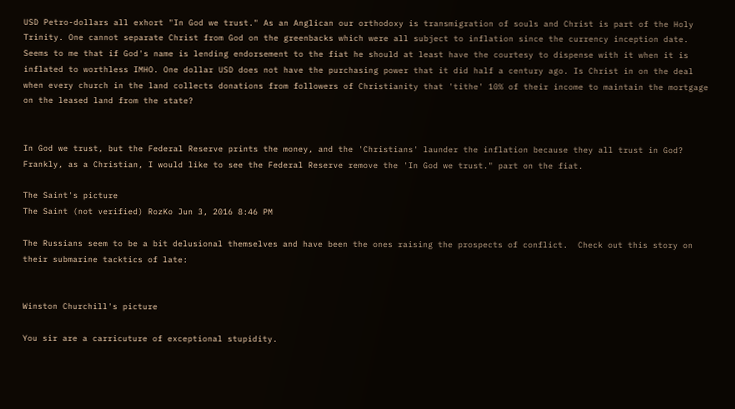USD Petro-dollars all exhort "In God we trust." As an Anglican our orthodoxy is transmigration of souls and Christ is part of the Holy Trinity. One cannot separate Christ from God on the greenbacks which were all subject to inflation since the currency inception date. Seems to me that if God's name is lending endorsement to the fiat he should at least have the courtesy to dispense with it when it is inflated to worthless IMHO. One dollar USD does not have the purchasing power that it did half a century ago. Is Christ in on the deal when every church in the land collects donations from followers of Christianity that 'tithe' 10% of their income to maintain the mortgage on the leased land from the state?


In God we trust, but the Federal Reserve prints the money, and the 'Christians' launder the inflation because they all trust in God? Frankly, as a Christian, I would like to see the Federal Reserve remove the 'In God we trust." part on the fiat.

The Saint's picture
The Saint (not verified) RozKo Jun 3, 2016 8:46 PM

The Russians seem to be a bit delusional themselves and have been the ones raising the prospects of conflict.  Check out this story on their submarine tacktics of late:


Winston Churchill's picture

You sir are a carricuture of exceptional stupidity.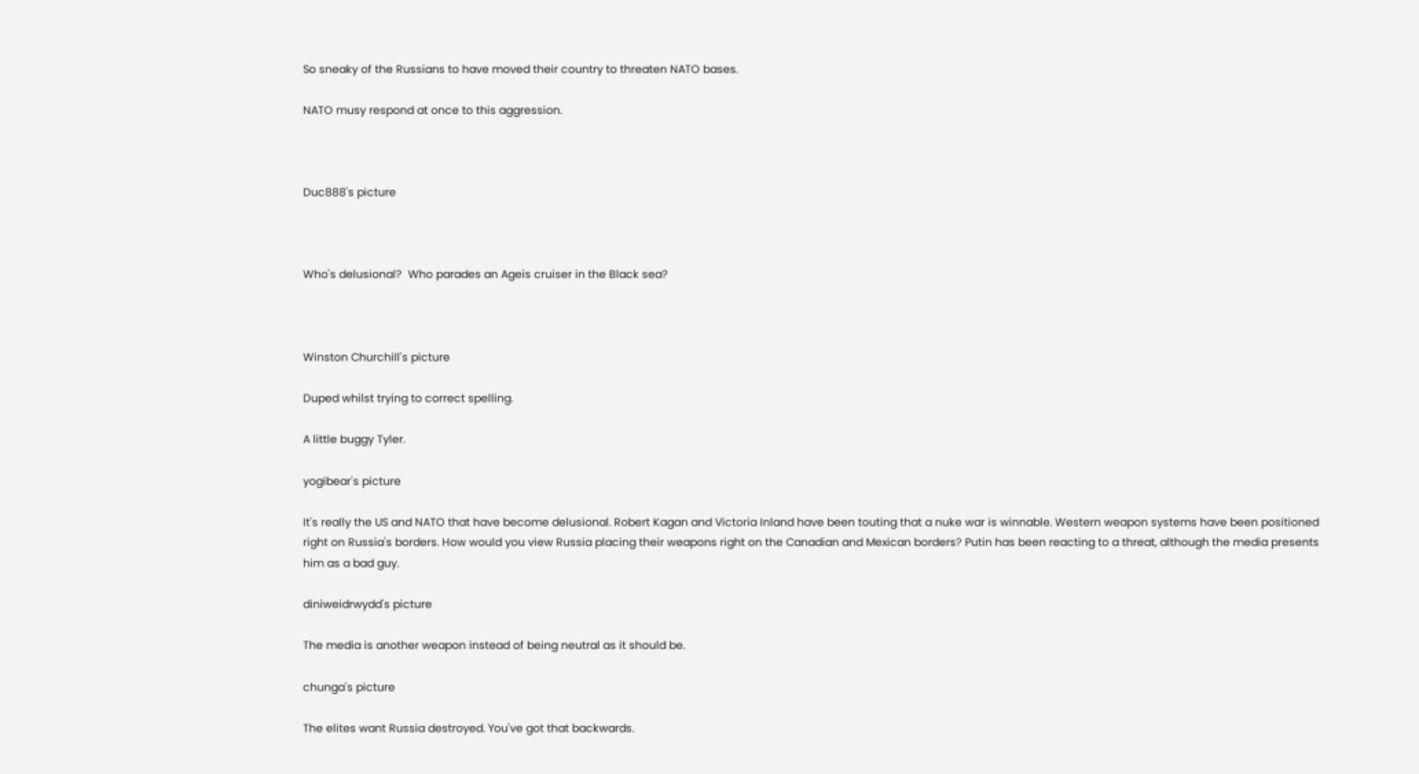So sneaky of the Russians to have moved their country to threaten NATO bases.

NATO musy respond at once to this aggression.



Duc888's picture



Who's delusional?  Who parades an Ageis cruiser in the Black sea?



Winston Churchill's picture

Duped whilst trying to correct spelling.

A little buggy Tyler.

yogibear's picture

It's really the US and NATO that have become delusional. Robert Kagan and Victoria Inland have been touting that a nuke war is winnable. Western weapon systems have been positioned right on Russia's borders. How would you view Russia placing their weapons right on the Canadian and Mexican borders? Putin has been reacting to a threat, although the media presents him as a bad guy.

diniweidrwydd's picture

The media is another weapon instead of being neutral as it should be.

chunga's picture

The elites want Russia destroyed. You've got that backwards.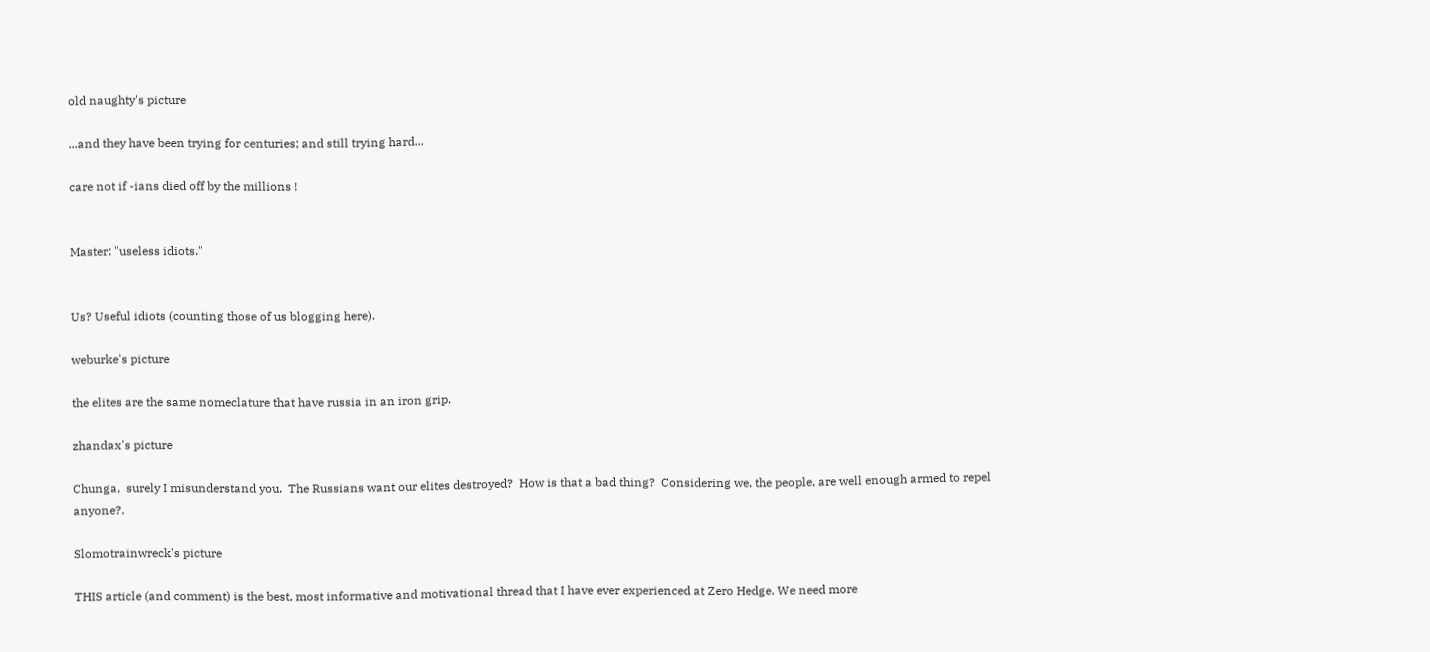old naughty's picture

...and they have been trying for centuries; and still trying hard...

care not if -ians died off by the millions !


Master: "useless idiots."


Us? Useful idiots (counting those of us blogging here).

weburke's picture

the elites are the same nomeclature that have russia in an iron grip.

zhandax's picture

Chunga,  surely I misunderstand you.  The Russians want our elites destroyed?  How is that a bad thing?  Considering we, the people, are well enough armed to repel anyone?.

Slomotrainwreck's picture

THIS article (and comment) is the best, most informative and motivational thread that I have ever experienced at Zero Hedge. We need more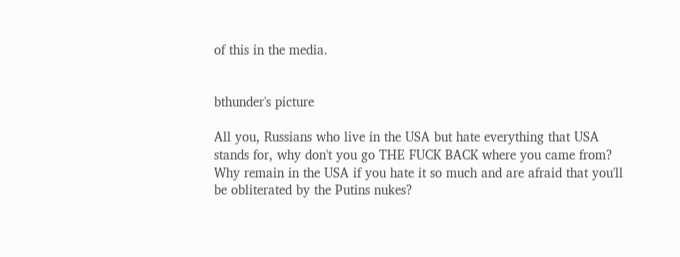of this in the media.


bthunder's picture

All you, Russians who live in the USA but hate everything that USA stands for, why don't you go THE FUCK BACK where you came from? Why remain in the USA if you hate it so much and are afraid that you'll be obliterated by the Putins nukes?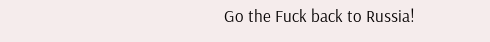Go the Fuck back to Russia!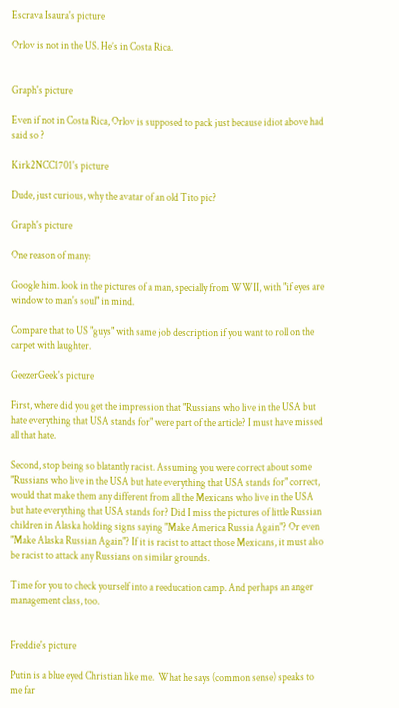Escrava Isaura's picture

Orlov is not in the US. He’s in Costa Rica.


Graph's picture

Even if not in Costa Rica, Orlov is supposed to pack just because idiot above had said so ?

Kirk2NCC1701's picture

Dude, just curious, why the avatar of an old Tito pic?

Graph's picture

One reason of many:

Google him. look in the pictures of a man, specially from WWII, with "if eyes are window to man's soul" in mind.

Compare that to US "guys" with same job description if you want to roll on the carpet with laughter.

GeezerGeek's picture

First, where did you get the impression that "Russians who live in the USA but hate everything that USA stands for" were part of the article? I must have missed all that hate.

Second, stop being so blatantly racist. Assuming you were correct about some "Russians who live in the USA but hate everything that USA stands for" correct, would that make them any different from all the Mexicans who live in the USA but hate everything that USA stands for? Did I miss the pictures of little Russian children in Alaska holding signs saying "Make America Russia Again"? Or even "Make Alaska Russian Again"? If it is racist to attact those Mexicans, it must also be racist to attack any Russians on similar grounds.

Time for you to check yourself into a reeducation camp. And perhaps an anger management class, too.


Freddie's picture

Putin is a blue eyed Christian like me.  What he says (common sense) speaks to me far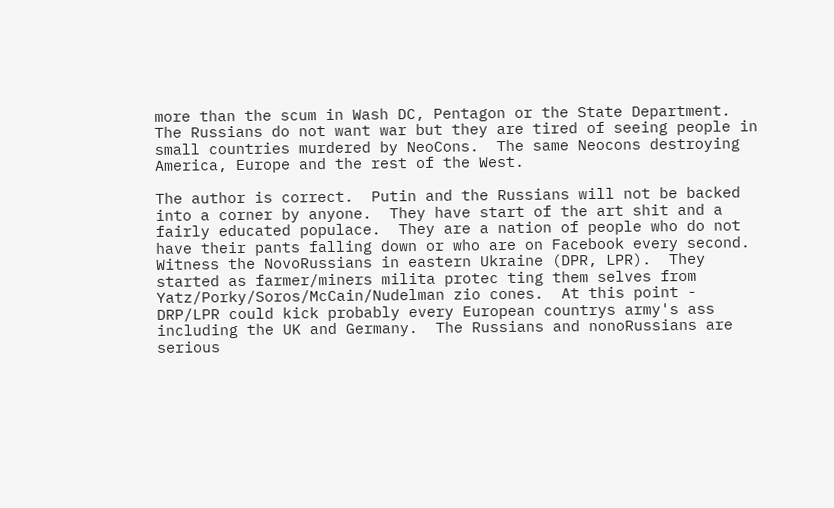more than the scum in Wash DC, Pentagon or the State Department.   The Russians do not want war but they are tired of seeing people in small countries murdered by NeoCons.  The same Neocons destroying America, Europe and the rest of the West.

The author is correct.  Putin and the Russians will not be backed into a corner by anyone.  They have start of the art shit and a fairly educated populace.  They are a nation of people who do not have their pants falling down or who are on Facebook every second.  Witness the NovoRussians in eastern Ukraine (DPR, LPR).  They started as farmer/miners milita protec ting them selves from Yatz/Porky/Soros/McCain/Nudelman zio cones.  At this point - DRP/LPR could kick probably every European countrys army's ass including the UK and Germany.  The Russians and nonoRussians are serious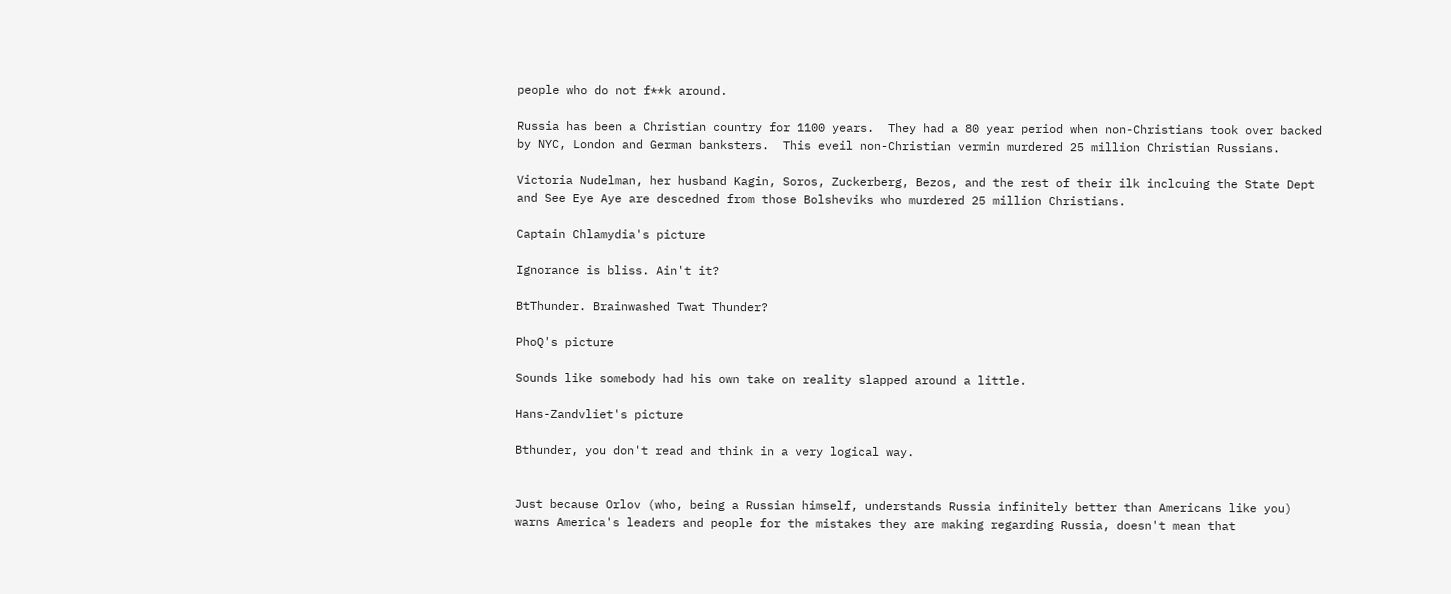people who do not f**k around.

Russia has been a Christian country for 1100 years.  They had a 80 year period when non-Christians took over backed by NYC, London and German banksters.  This eveil non-Christian vermin murdered 25 million Christian Russians.

Victoria Nudelman, her husband Kagin, Soros, Zuckerberg, Bezos, and the rest of their ilk inclcuing the State Dept and See Eye Aye are descedned from those Bolsheviks who murdered 25 million Christians.

Captain Chlamydia's picture

Ignorance is bliss. Ain't it?

BtThunder. Brainwashed Twat Thunder?

PhoQ's picture

Sounds like somebody had his own take on reality slapped around a little.

Hans-Zandvliet's picture

Bthunder, you don't read and think in a very logical way.


Just because Orlov (who, being a Russian himself, understands Russia infinitely better than Americans like you) warns America's leaders and people for the mistakes they are making regarding Russia, doesn't mean that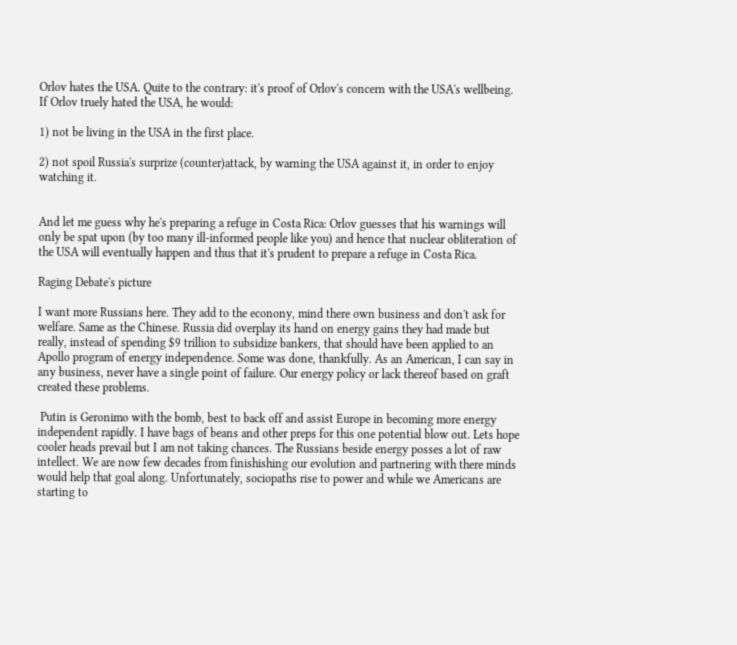Orlov hates the USA. Quite to the contrary: it's proof of Orlov's concern with the USA's wellbeing. If Orlov truely hated the USA, he would:

1) not be living in the USA in the first place.

2) not spoil Russia's surprize (counter)attack, by warning the USA against it, in order to enjoy watching it.


And let me guess why he's preparing a refuge in Costa Rica: Orlov guesses that his warnings will only be spat upon (by too many ill-informed people like you) and hence that nuclear obliteration of the USA will eventually happen and thus that it's prudent to prepare a refuge in Costa Rica.

Raging Debate's picture

I want more Russians here. They add to the econony, mind there own business and don't ask for welfare. Same as the Chinese. Russia did overplay its hand on energy gains they had made but really, instead of spending $9 trillion to subsidize bankers, that should have been applied to an Apollo program of energy independence. Some was done, thankfully. As an American, I can say in any business, never have a single point of failure. Our energy policy or lack thereof based on graft created these problems.

 Putin is Geronimo with the bomb, best to back off and assist Europe in becoming more energy independent rapidly. I have bags of beans and other preps for this one potential blow out. Lets hope cooler heads prevail but I am not taking chances. The Russians beside energy posses a lot of raw intellect. We are now few decades from finishishing our evolution and partnering with there minds would help that goal along. Unfortunately, sociopaths rise to power and while we Americans are starting to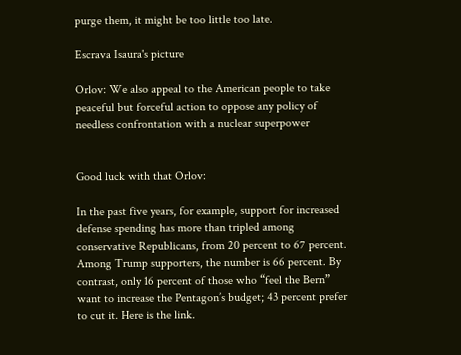purge them, it might be too little too late.

Escrava Isaura's picture

Orlov: We also appeal to the American people to take peaceful but forceful action to oppose any policy of needless confrontation with a nuclear superpower


Good luck with that Orlov:

In the past five years, for example, support for increased defense spending has more than tripled among conservative Republicans, from 20 percent to 67 percent. Among Trump supporters, the number is 66 percent. By contrast, only 16 percent of those who “feel the Bern” want to increase the Pentagon’s budget; 43 percent prefer to cut it. Here is the link.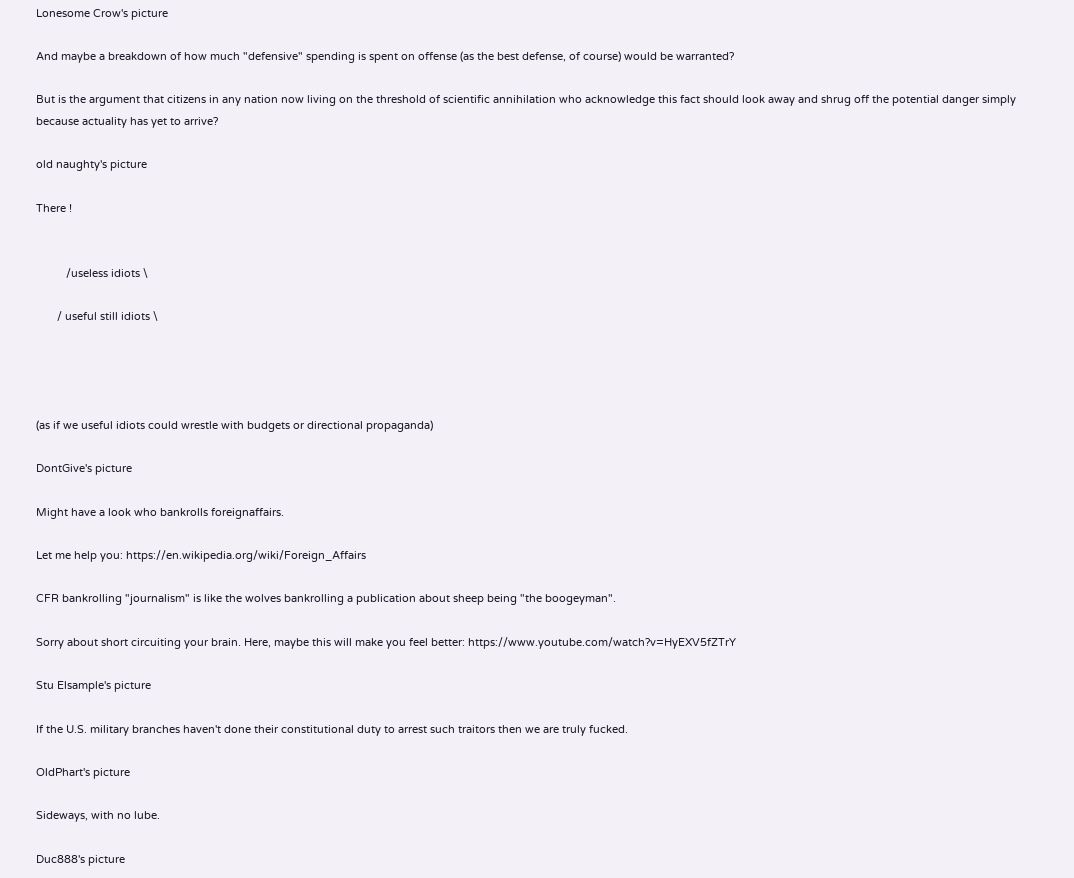Lonesome Crow's picture

And maybe a breakdown of how much "defensive" spending is spent on offense (as the best defense, of course) would be warranted?

But is the argument that citizens in any nation now living on the threshold of scientific annihilation who acknowledge this fact should look away and shrug off the potential danger simply because actuality has yet to arrive?

old naughty's picture

There !


          /useless idiots \

       / useful still idiots \




(as if we useful idiots could wrestle with budgets or directional propaganda)

DontGive's picture

Might have a look who bankrolls foreignaffairs.

Let me help you: https://en.wikipedia.org/wiki/Foreign_Affairs

CFR bankrolling "journalism" is like the wolves bankrolling a publication about sheep being "the boogeyman".

Sorry about short circuiting your brain. Here, maybe this will make you feel better: https://www.youtube.com/watch?v=HyEXV5fZTrY

Stu Elsample's picture

If the U.S. military branches haven't done their constitutional duty to arrest such traitors then we are truly fucked.

OldPhart's picture

Sideways, with no lube.

Duc888's picture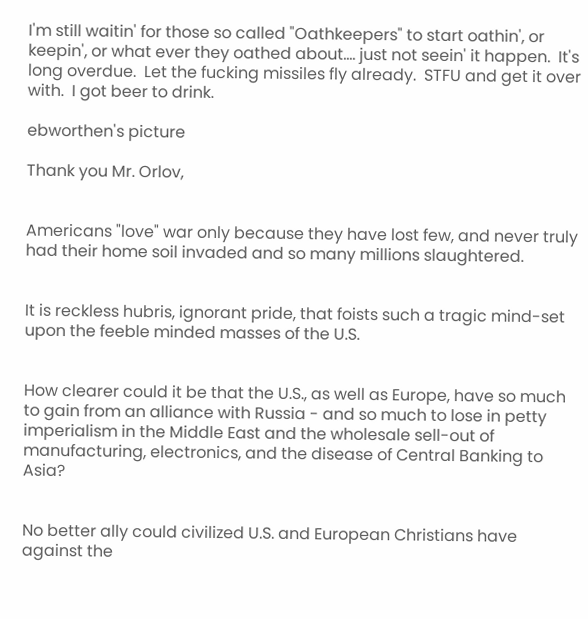I'm still waitin' for those so called "Oathkeepers" to start oathin', or keepin', or what ever they oathed about.... just not seein' it happen.  It's long overdue.  Let the fucking missiles fly already.  STFU and get it over with.  I got beer to drink.

ebworthen's picture

Thank you Mr. Orlov,


Americans "love" war only because they have lost few, and never truly had their home soil invaded and so many millions slaughtered.


It is reckless hubris, ignorant pride, that foists such a tragic mind-set upon the feeble minded masses of the U.S.


How clearer could it be that the U.S., as well as Europe, have so much to gain from an alliance with Russia - and so much to lose in petty imperialism in the Middle East and the wholesale sell-out of manufacturing, electronics, and the disease of Central Banking to Asia?


No better ally could civilized U.S. and European Christians have against the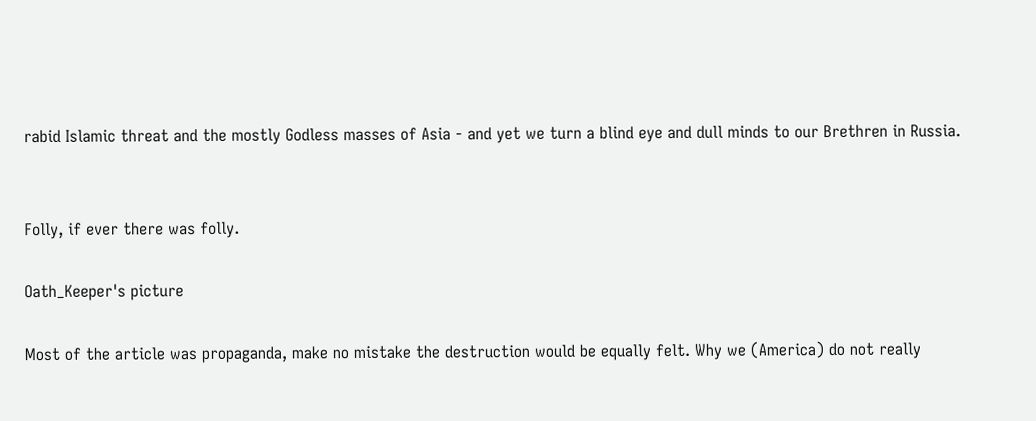rabid Islamic threat and the mostly Godless masses of Asia - and yet we turn a blind eye and dull minds to our Brethren in Russia.


Folly, if ever there was folly.

Oath_Keeper's picture

Most of the article was propaganda, make no mistake the destruction would be equally felt. Why we (America) do not really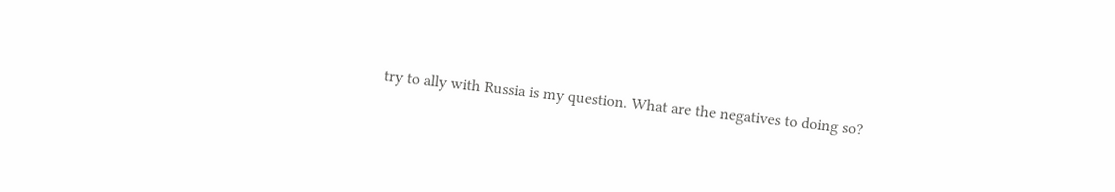try to ally with Russia is my question. What are the negatives to doing so?